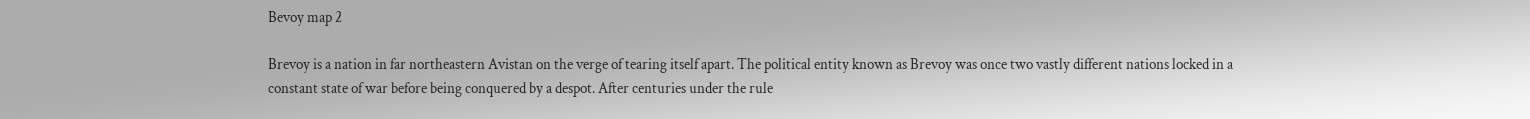Bevoy map 2

Brevoy is a nation in far northeastern Avistan on the verge of tearing itself apart. The political entity known as Brevoy was once two vastly different nations locked in a constant state of war before being conquered by a despot. After centuries under the rule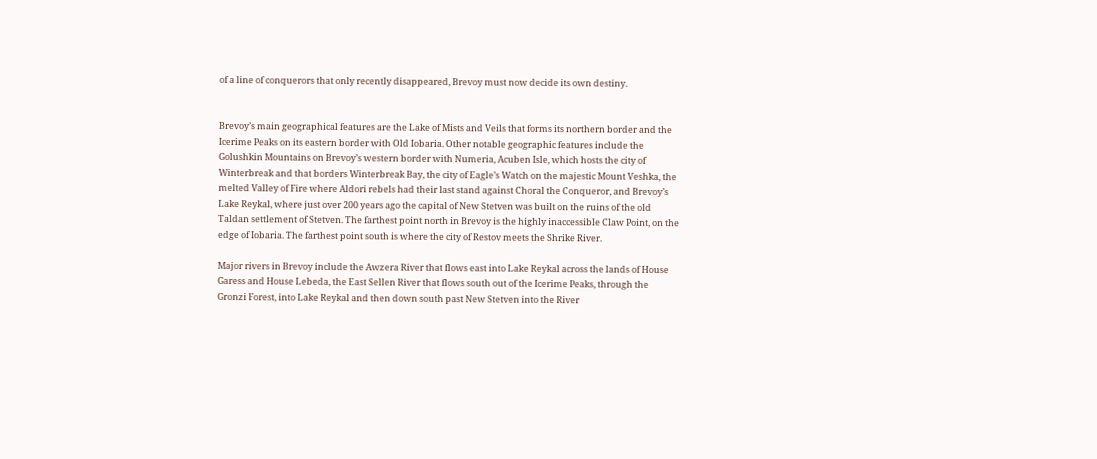of a line of conquerors that only recently disappeared, Brevoy must now decide its own destiny.


Brevoy’s main geographical features are the Lake of Mists and Veils that forms its northern border and the Icerime Peaks on its eastern border with Old Iobaria. Other notable geographic features include the Golushkin Mountains on Brevoy’s western border with Numeria, Acuben Isle, which hosts the city of Winterbreak and that borders Winterbreak Bay, the city of Eagle’s Watch on the majestic Mount Veshka, the melted Valley of Fire where Aldori rebels had their last stand against Choral the Conqueror, and Brevoy’s Lake Reykal, where just over 200 years ago the capital of New Stetven was built on the ruins of the old Taldan settlement of Stetven. The farthest point north in Brevoy is the highly inaccessible Claw Point, on the edge of Iobaria. The farthest point south is where the city of Restov meets the Shrike River.

Major rivers in Brevoy include the Awzera River that flows east into Lake Reykal across the lands of House Garess and House Lebeda, the East Sellen River that flows south out of the Icerime Peaks, through the Gronzi Forest, into Lake Reykal and then down south past New Stetven into the River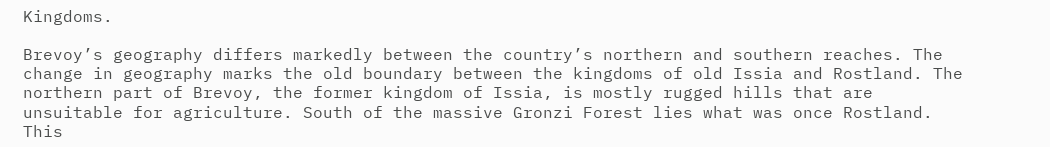Kingdoms.

Brevoy’s geography differs markedly between the country’s northern and southern reaches. The change in geography marks the old boundary between the kingdoms of old Issia and Rostland. The northern part of Brevoy, the former kingdom of Issia, is mostly rugged hills that are unsuitable for agriculture. South of the massive Gronzi Forest lies what was once Rostland. This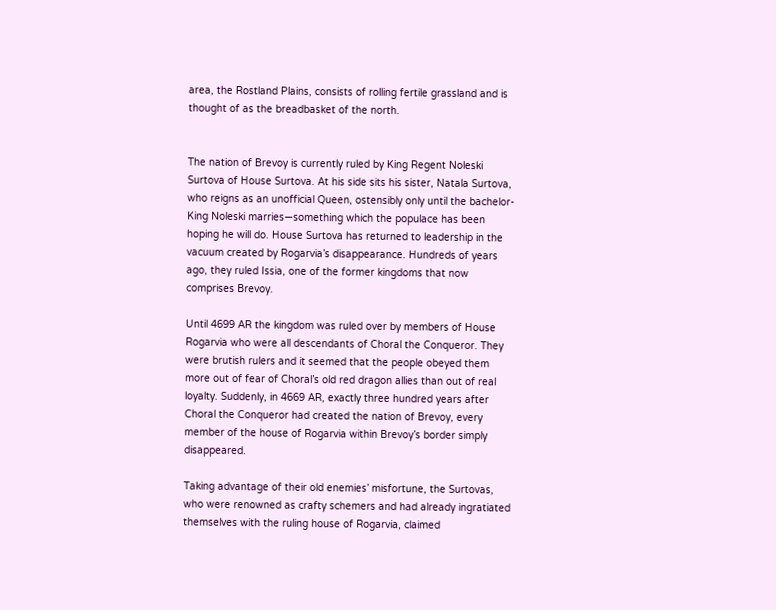area, the Rostland Plains, consists of rolling fertile grassland and is thought of as the breadbasket of the north.


The nation of Brevoy is currently ruled by King Regent Noleski Surtova of House Surtova. At his side sits his sister, Natala Surtova, who reigns as an unofficial Queen, ostensibly only until the bachelor-King Noleski marries—something which the populace has been hoping he will do. House Surtova has returned to leadership in the vacuum created by Rogarvia’s disappearance. Hundreds of years ago, they ruled Issia, one of the former kingdoms that now comprises Brevoy.

Until 4699 AR the kingdom was ruled over by members of House Rogarvia who were all descendants of Choral the Conqueror. They were brutish rulers and it seemed that the people obeyed them more out of fear of Choral’s old red dragon allies than out of real loyalty. Suddenly, in 4669 AR, exactly three hundred years after Choral the Conqueror had created the nation of Brevoy, every member of the house of Rogarvia within Brevoy’s border simply disappeared.

Taking advantage of their old enemies’ misfortune, the Surtovas, who were renowned as crafty schemers and had already ingratiated themselves with the ruling house of Rogarvia, claimed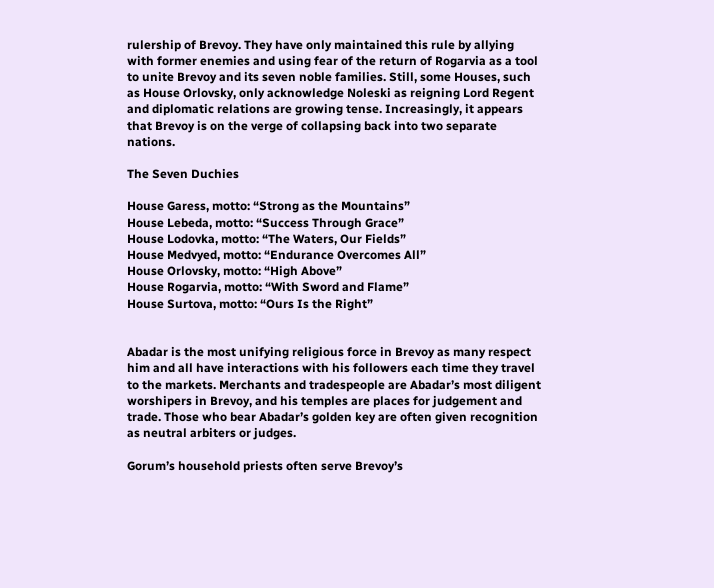rulership of Brevoy. They have only maintained this rule by allying with former enemies and using fear of the return of Rogarvia as a tool to unite Brevoy and its seven noble families. Still, some Houses, such as House Orlovsky, only acknowledge Noleski as reigning Lord Regent and diplomatic relations are growing tense. Increasingly, it appears that Brevoy is on the verge of collapsing back into two separate nations.

The Seven Duchies

House Garess, motto: “Strong as the Mountains”
House Lebeda, motto: “Success Through Grace”
House Lodovka, motto: “The Waters, Our Fields”
House Medvyed, motto: “Endurance Overcomes All”
House Orlovsky, motto: “High Above”
House Rogarvia, motto: “With Sword and Flame”
House Surtova, motto: “Ours Is the Right”


Abadar is the most unifying religious force in Brevoy as many respect him and all have interactions with his followers each time they travel to the markets. Merchants and tradespeople are Abadar’s most diligent worshipers in Brevoy, and his temples are places for judgement and trade. Those who bear Abadar’s golden key are often given recognition as neutral arbiters or judges.

Gorum’s household priests often serve Brevoy’s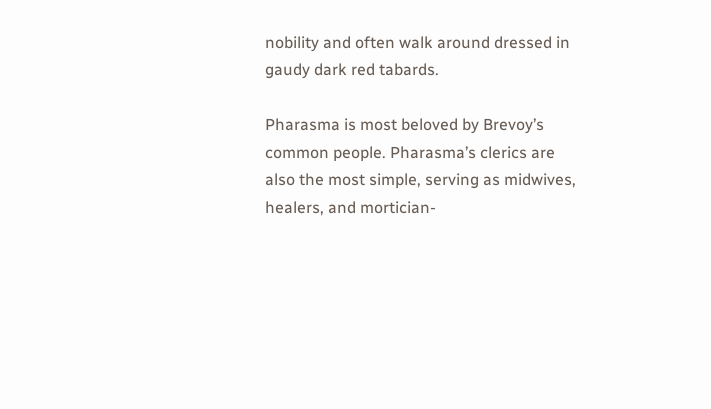nobility and often walk around dressed in gaudy dark red tabards.

Pharasma is most beloved by Brevoy’s common people. Pharasma’s clerics are also the most simple, serving as midwives, healers, and mortician-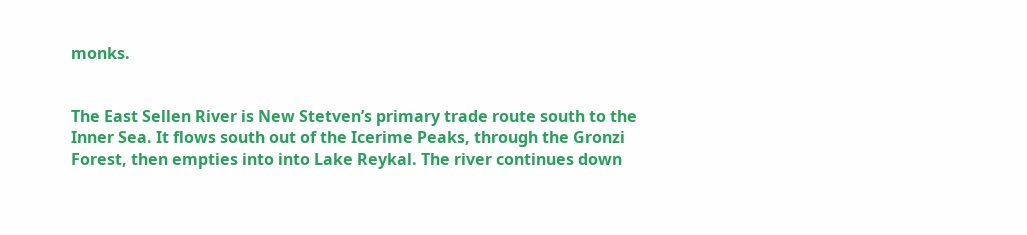monks.


The East Sellen River is New Stetven’s primary trade route south to the Inner Sea. It flows south out of the Icerime Peaks, through the Gronzi Forest, then empties into into Lake Reykal. The river continues down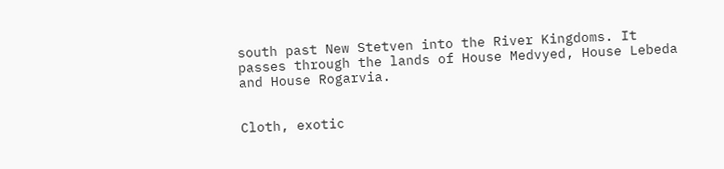south past New Stetven into the River Kingdoms. It passes through the lands of House Medvyed, House Lebeda and House Rogarvia.


Cloth, exotic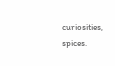curiosities, spices.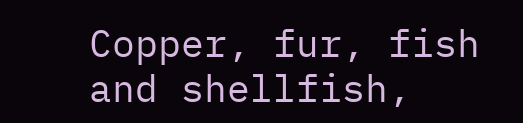Copper, fur, fish and shellfish,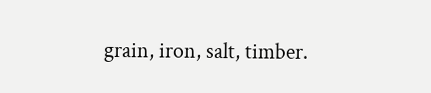grain, iron, salt, timber.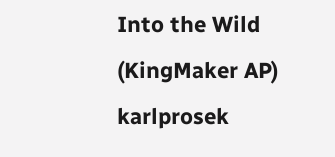Into the Wild (KingMaker AP) karlprosek